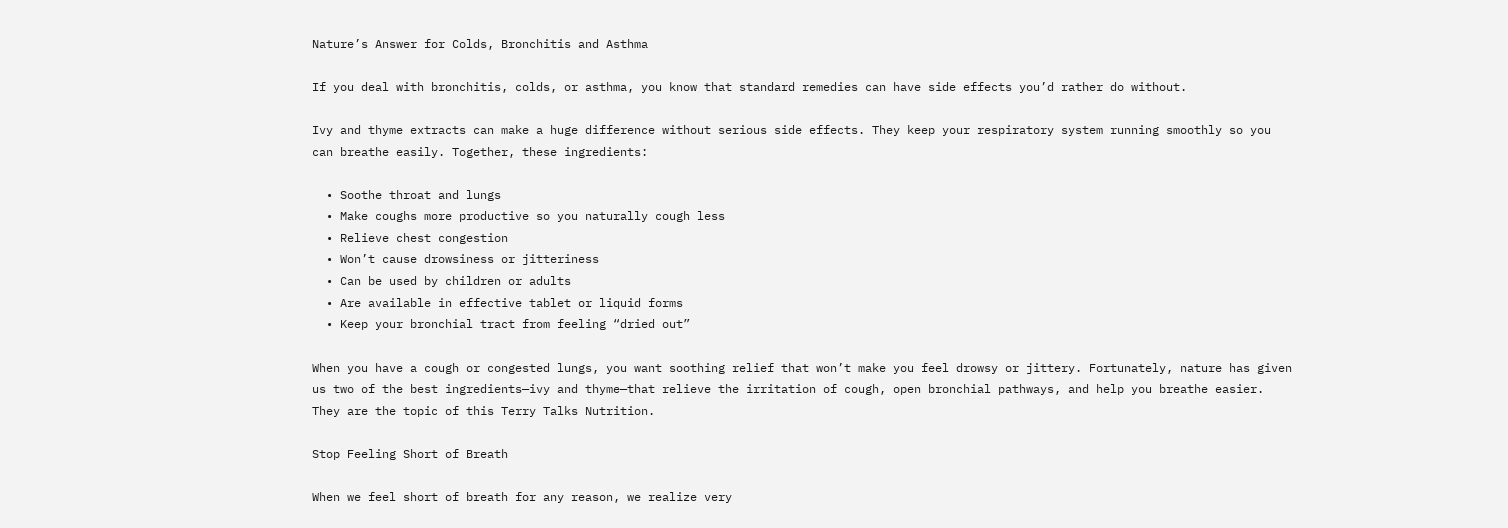Nature’s Answer for Colds, Bronchitis and Asthma

If you deal with bronchitis, colds, or asthma, you know that standard remedies can have side effects you’d rather do without.

Ivy and thyme extracts can make a huge difference without serious side effects. They keep your respiratory system running smoothly so you can breathe easily. Together, these ingredients:

  • Soothe throat and lungs
  • Make coughs more productive so you naturally cough less
  • Relieve chest congestion
  • Won’t cause drowsiness or jitteriness
  • Can be used by children or adults
  • Are available in effective tablet or liquid forms
  • Keep your bronchial tract from feeling “dried out”

When you have a cough or congested lungs, you want soothing relief that won’t make you feel drowsy or jittery. Fortunately, nature has given us two of the best ingredients—ivy and thyme—that relieve the irritation of cough, open bronchial pathways, and help you breathe easier. They are the topic of this Terry Talks Nutrition.

Stop Feeling Short of Breath

When we feel short of breath for any reason, we realize very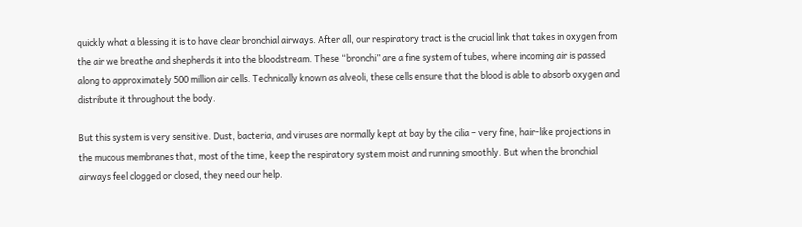quickly what a blessing it is to have clear bronchial airways. After all, our respiratory tract is the crucial link that takes in oxygen from the air we breathe and shepherds it into the bloodstream. These “bronchi” are a fine system of tubes, where incoming air is passed along to approximately 500 million air cells. Technically known as alveoli, these cells ensure that the blood is able to absorb oxygen and distribute it throughout the body.

But this system is very sensitive. Dust, bacteria, and viruses are normally kept at bay by the cilia – very fine, hair-like projections in the mucous membranes that, most of the time, keep the respiratory system moist and running smoothly. But when the bronchial airways feel clogged or closed, they need our help.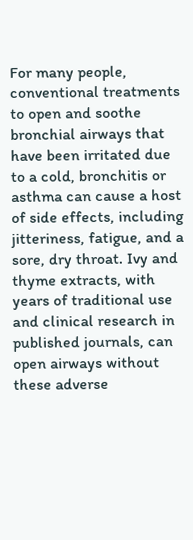For many people, conventional treatments to open and soothe bronchial airways that have been irritated due to a cold, bronchitis or asthma can cause a host of side effects, including jitteriness, fatigue, and a sore, dry throat. Ivy and thyme extracts, with years of traditional use and clinical research in published journals, can open airways without these adverse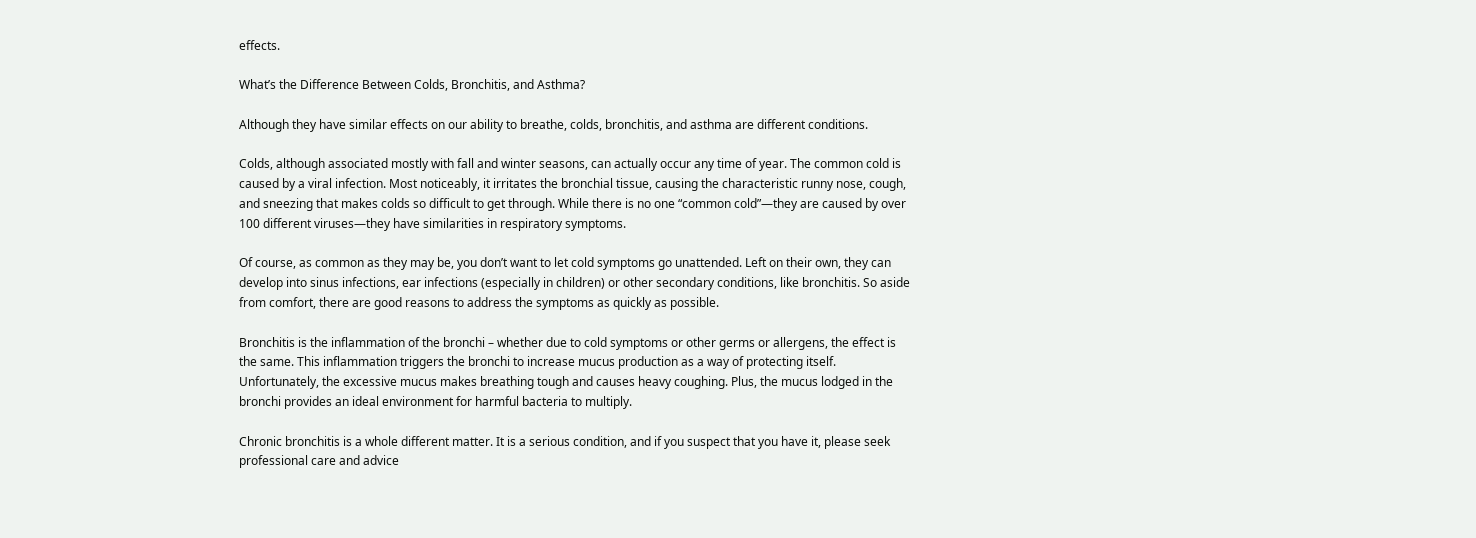effects.

What’s the Difference Between Colds, Bronchitis, and Asthma?

Although they have similar effects on our ability to breathe, colds, bronchitis, and asthma are different conditions.

Colds, although associated mostly with fall and winter seasons, can actually occur any time of year. The common cold is caused by a viral infection. Most noticeably, it irritates the bronchial tissue, causing the characteristic runny nose, cough, and sneezing that makes colds so difficult to get through. While there is no one “common cold”—they are caused by over 100 different viruses—they have similarities in respiratory symptoms.

Of course, as common as they may be, you don’t want to let cold symptoms go unattended. Left on their own, they can develop into sinus infections, ear infections (especially in children) or other secondary conditions, like bronchitis. So aside from comfort, there are good reasons to address the symptoms as quickly as possible.

Bronchitis is the inflammation of the bronchi – whether due to cold symptoms or other germs or allergens, the effect is the same. This inflammation triggers the bronchi to increase mucus production as a way of protecting itself. Unfortunately, the excessive mucus makes breathing tough and causes heavy coughing. Plus, the mucus lodged in the bronchi provides an ideal environment for harmful bacteria to multiply.

Chronic bronchitis is a whole different matter. It is a serious condition, and if you suspect that you have it, please seek professional care and advice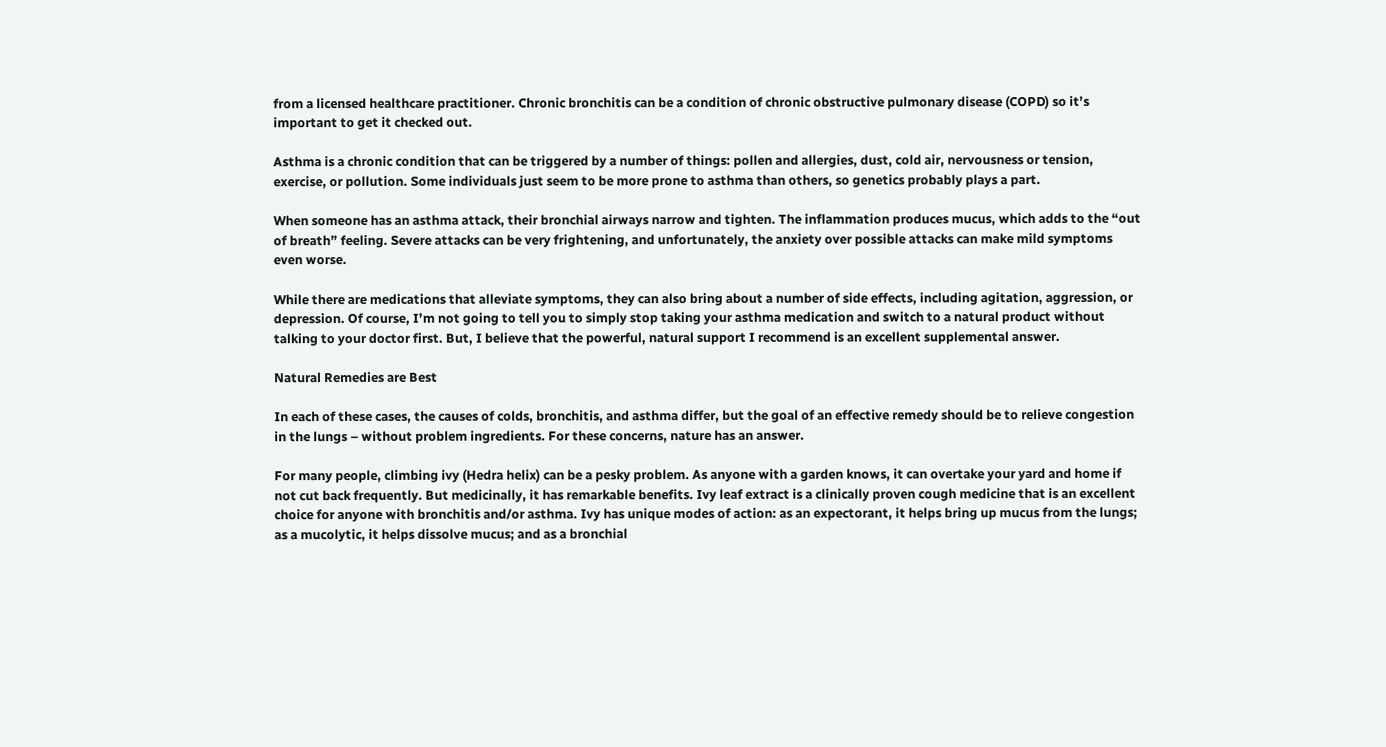from a licensed healthcare practitioner. Chronic bronchitis can be a condition of chronic obstructive pulmonary disease (COPD) so it’s important to get it checked out.

Asthma is a chronic condition that can be triggered by a number of things: pollen and allergies, dust, cold air, nervousness or tension, exercise, or pollution. Some individuals just seem to be more prone to asthma than others, so genetics probably plays a part.

When someone has an asthma attack, their bronchial airways narrow and tighten. The inflammation produces mucus, which adds to the “out of breath” feeling. Severe attacks can be very frightening, and unfortunately, the anxiety over possible attacks can make mild symptoms even worse.

While there are medications that alleviate symptoms, they can also bring about a number of side effects, including agitation, aggression, or depression. Of course, I’m not going to tell you to simply stop taking your asthma medication and switch to a natural product without talking to your doctor first. But, I believe that the powerful, natural support I recommend is an excellent supplemental answer.

Natural Remedies are Best

In each of these cases, the causes of colds, bronchitis, and asthma differ, but the goal of an effective remedy should be to relieve congestion in the lungs – without problem ingredients. For these concerns, nature has an answer.

For many people, climbing ivy (Hedra helix) can be a pesky problem. As anyone with a garden knows, it can overtake your yard and home if not cut back frequently. But medicinally, it has remarkable benefits. Ivy leaf extract is a clinically proven cough medicine that is an excellent choice for anyone with bronchitis and/or asthma. Ivy has unique modes of action: as an expectorant, it helps bring up mucus from the lungs; as a mucolytic, it helps dissolve mucus; and as a bronchial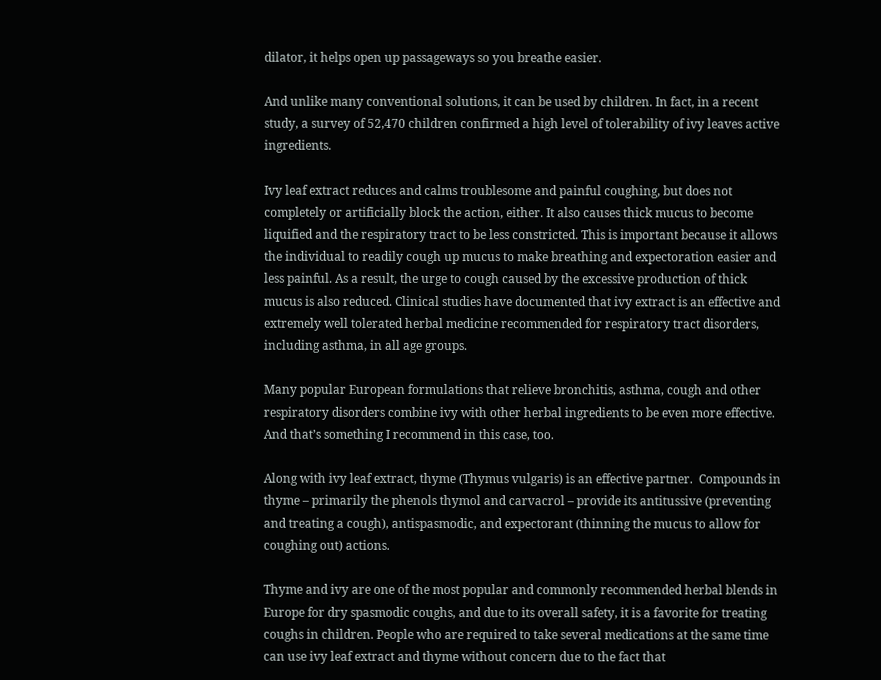dilator, it helps open up passageways so you breathe easier.

And unlike many conventional solutions, it can be used by children. In fact, in a recent study, a survey of 52,470 children confirmed a high level of tolerability of ivy leaves active ingredients.

Ivy leaf extract reduces and calms troublesome and painful coughing, but does not completely or artificially block the action, either. It also causes thick mucus to become liquified and the respiratory tract to be less constricted. This is important because it allows the individual to readily cough up mucus to make breathing and expectoration easier and less painful. As a result, the urge to cough caused by the excessive production of thick mucus is also reduced. Clinical studies have documented that ivy extract is an effective and extremely well tolerated herbal medicine recommended for respiratory tract disorders, including asthma, in all age groups.

Many popular European formulations that relieve bronchitis, asthma, cough and other respiratory disorders combine ivy with other herbal ingredients to be even more effective. And that’s something I recommend in this case, too.

Along with ivy leaf extract, thyme (Thymus vulgaris) is an effective partner.  Compounds in thyme – primarily the phenols thymol and carvacrol – provide its antitussive (preventing and treating a cough), antispasmodic, and expectorant (thinning the mucus to allow for coughing out) actions.

Thyme and ivy are one of the most popular and commonly recommended herbal blends in Europe for dry spasmodic coughs, and due to its overall safety, it is a favorite for treating coughs in children. People who are required to take several medications at the same time can use ivy leaf extract and thyme without concern due to the fact that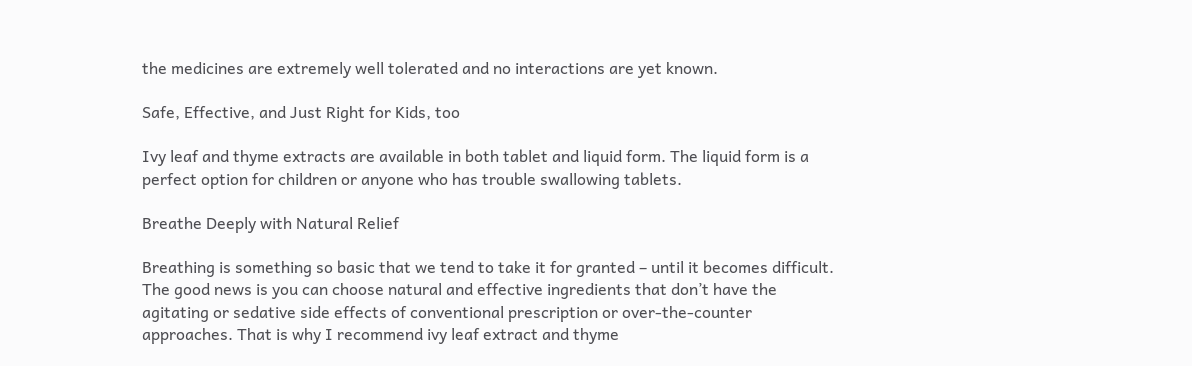the medicines are extremely well tolerated and no interactions are yet known.

Safe, Effective, and Just Right for Kids, too

Ivy leaf and thyme extracts are available in both tablet and liquid form. The liquid form is a perfect option for children or anyone who has trouble swallowing tablets.

Breathe Deeply with Natural Relief

Breathing is something so basic that we tend to take it for granted – until it becomes difficult. The good news is you can choose natural and effective ingredients that don’t have the agitating or sedative side effects of conventional prescription or over-the-counter approaches. That is why I recommend ivy leaf extract and thyme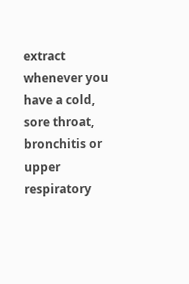extract whenever you have a cold, sore throat, bronchitis or upper respiratory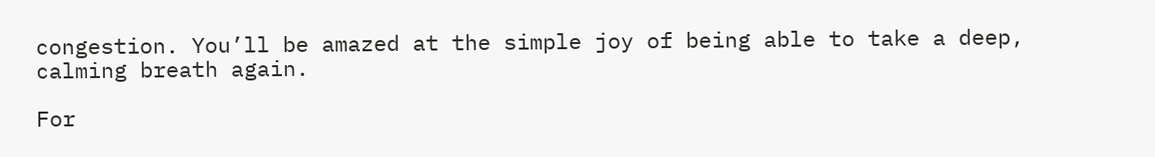congestion. You’ll be amazed at the simple joy of being able to take a deep, calming breath again.

For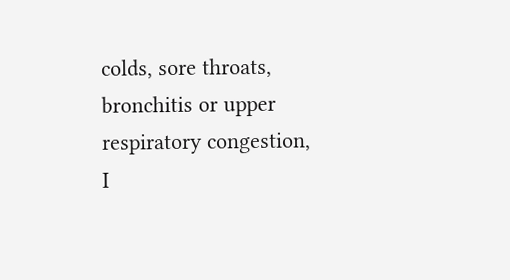colds, sore throats, bronchitis or upper respiratory congestion, I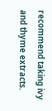recommend taking ivy and thyme extracts.